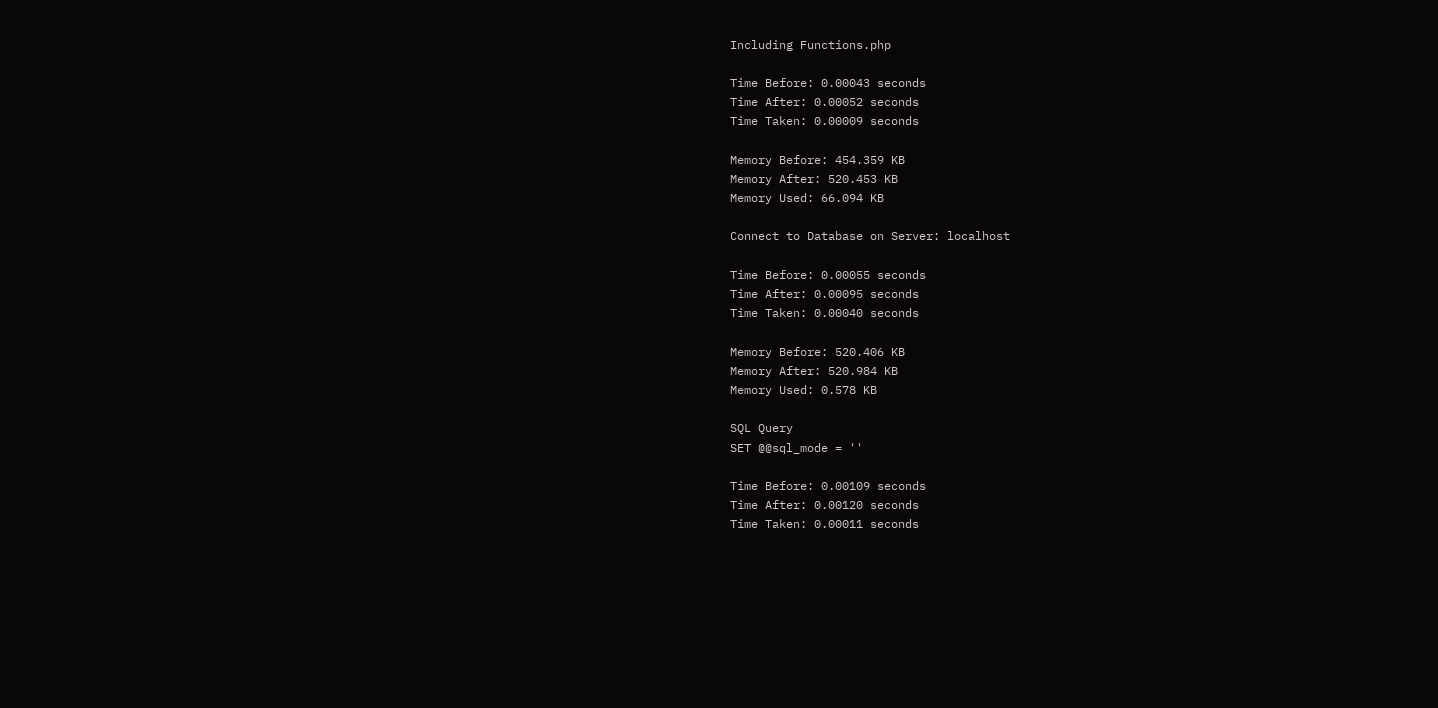Including Functions.php

Time Before: 0.00043 seconds
Time After: 0.00052 seconds
Time Taken: 0.00009 seconds

Memory Before: 454.359 KB
Memory After: 520.453 KB
Memory Used: 66.094 KB

Connect to Database on Server: localhost

Time Before: 0.00055 seconds
Time After: 0.00095 seconds
Time Taken: 0.00040 seconds

Memory Before: 520.406 KB
Memory After: 520.984 KB
Memory Used: 0.578 KB

SQL Query
SET @@sql_mode = ''

Time Before: 0.00109 seconds
Time After: 0.00120 seconds
Time Taken: 0.00011 seconds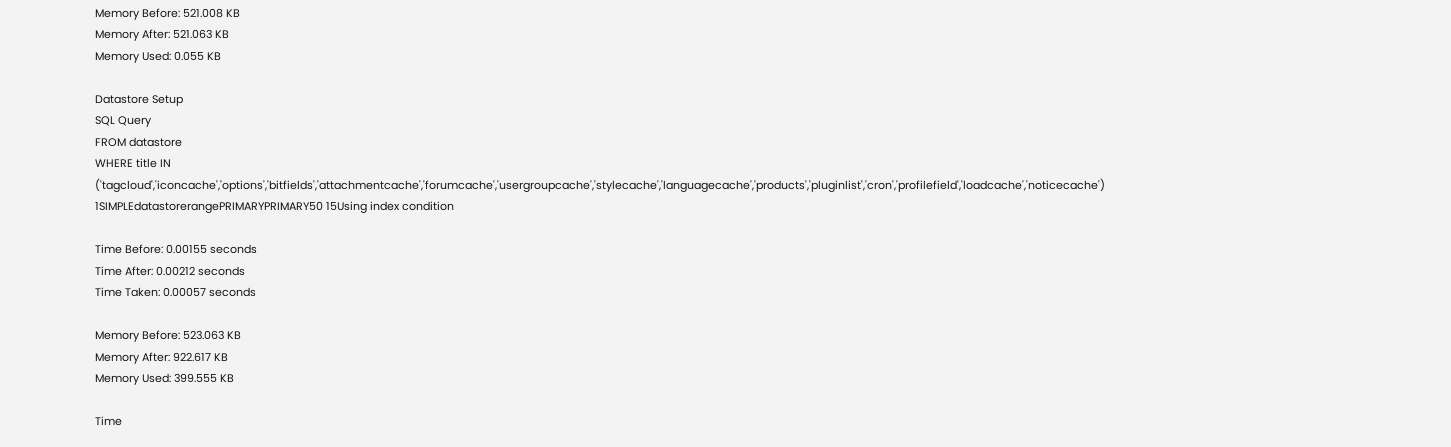Memory Before: 521.008 KB
Memory After: 521.063 KB
Memory Used: 0.055 KB

Datastore Setup
SQL Query
FROM datastore
WHERE title IN ('tagcloud','iconcache','options','bitfields','attachmentcache','forumcache','usergroupcache','stylecache','languagecache','products','pluginlist','cron','profilefield','loadcache','noticecache')
1SIMPLEdatastorerangePRIMARYPRIMARY50 15Using index condition

Time Before: 0.00155 seconds
Time After: 0.00212 seconds
Time Taken: 0.00057 seconds

Memory Before: 523.063 KB
Memory After: 922.617 KB
Memory Used: 399.555 KB

Time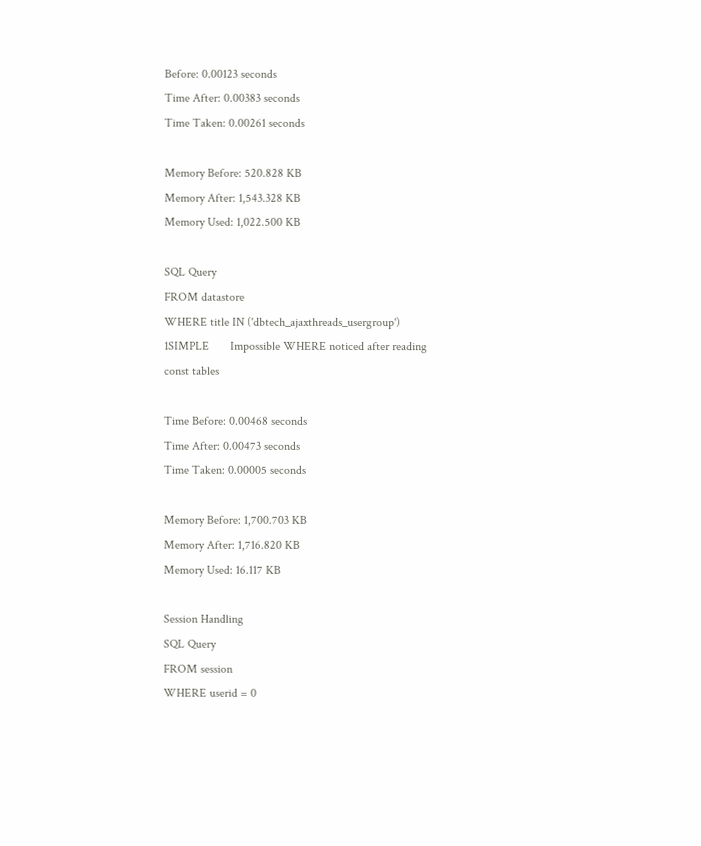Before: 0.00123 seconds
Time After: 0.00383 seconds
Time Taken: 0.00261 seconds

Memory Before: 520.828 KB
Memory After: 1,543.328 KB
Memory Used: 1,022.500 KB

SQL Query
FROM datastore
WHERE title IN ('dbtech_ajaxthreads_usergroup')
1SIMPLE       Impossible WHERE noticed after reading const tables

Time Before: 0.00468 seconds
Time After: 0.00473 seconds
Time Taken: 0.00005 seconds

Memory Before: 1,700.703 KB
Memory After: 1,716.820 KB
Memory Used: 16.117 KB

Session Handling
SQL Query
FROM session
WHERE userid = 0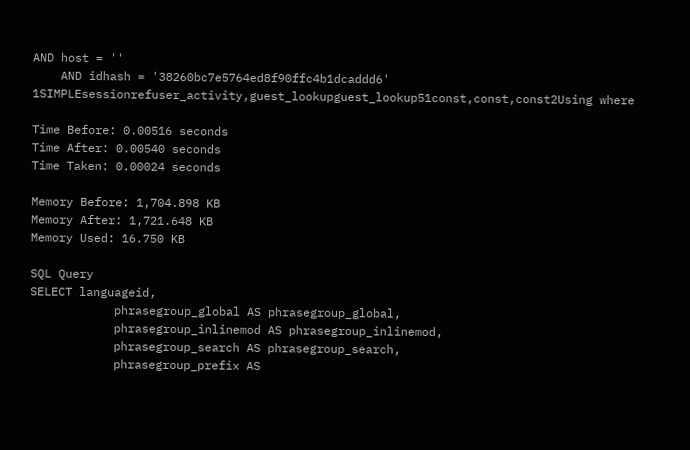AND host = ''
    AND idhash = '38260bc7e5764ed8f90ffc4b1dcaddd6'
1SIMPLEsessionrefuser_activity,guest_lookupguest_lookup51const,const,const2Using where

Time Before: 0.00516 seconds
Time After: 0.00540 seconds
Time Taken: 0.00024 seconds

Memory Before: 1,704.898 KB
Memory After: 1,721.648 KB
Memory Used: 16.750 KB

SQL Query
SELECT languageid,
            phrasegroup_global AS phrasegroup_global,
            phrasegroup_inlinemod AS phrasegroup_inlinemod,
            phrasegroup_search AS phrasegroup_search,
            phrasegroup_prefix AS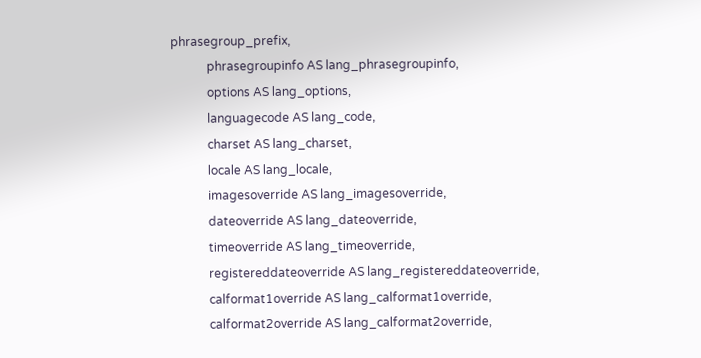phrasegroup_prefix,
            phrasegroupinfo AS lang_phrasegroupinfo,
            options AS lang_options,
            languagecode AS lang_code,
            charset AS lang_charset,
            locale AS lang_locale,
            imagesoverride AS lang_imagesoverride,
            dateoverride AS lang_dateoverride,
            timeoverride AS lang_timeoverride,
            registereddateoverride AS lang_registereddateoverride,
            calformat1override AS lang_calformat1override,
            calformat2override AS lang_calformat2override,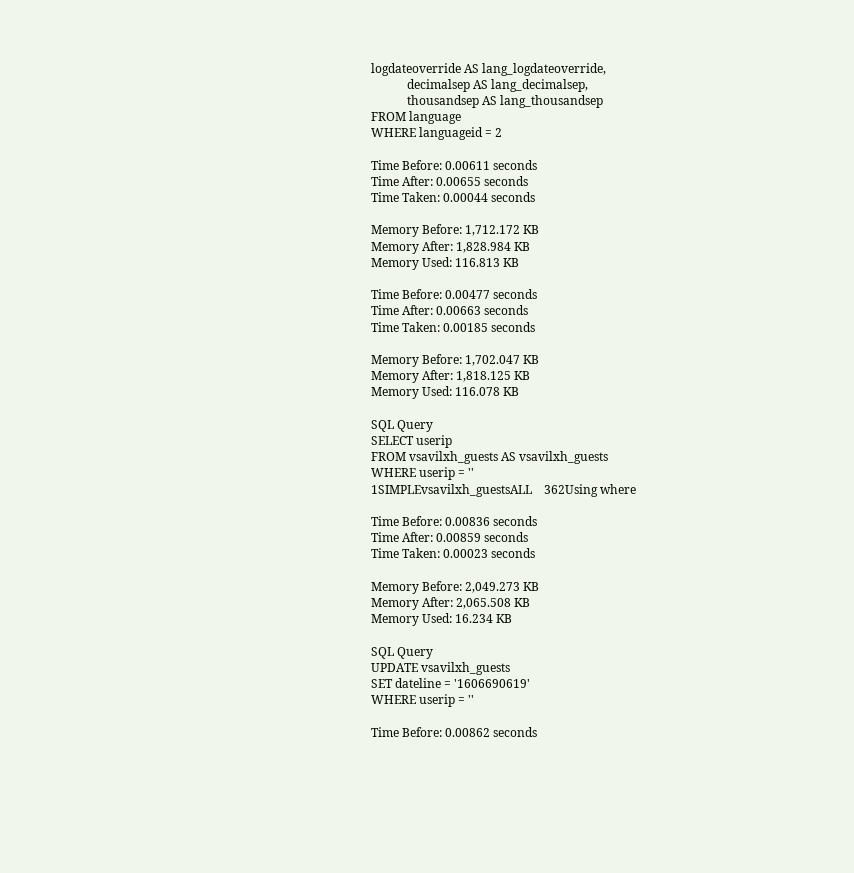logdateoverride AS lang_logdateoverride,
            decimalsep AS lang_decimalsep,
            thousandsep AS lang_thousandsep
FROM language
WHERE languageid = 2

Time Before: 0.00611 seconds
Time After: 0.00655 seconds
Time Taken: 0.00044 seconds

Memory Before: 1,712.172 KB
Memory After: 1,828.984 KB
Memory Used: 116.813 KB

Time Before: 0.00477 seconds
Time After: 0.00663 seconds
Time Taken: 0.00185 seconds

Memory Before: 1,702.047 KB
Memory After: 1,818.125 KB
Memory Used: 116.078 KB

SQL Query
SELECT userip
FROM vsavilxh_guests AS vsavilxh_guests
WHERE userip = ''
1SIMPLEvsavilxh_guestsALL    362Using where

Time Before: 0.00836 seconds
Time After: 0.00859 seconds
Time Taken: 0.00023 seconds

Memory Before: 2,049.273 KB
Memory After: 2,065.508 KB
Memory Used: 16.234 KB

SQL Query
UPDATE vsavilxh_guests
SET dateline = '1606690619'
WHERE userip = ''

Time Before: 0.00862 seconds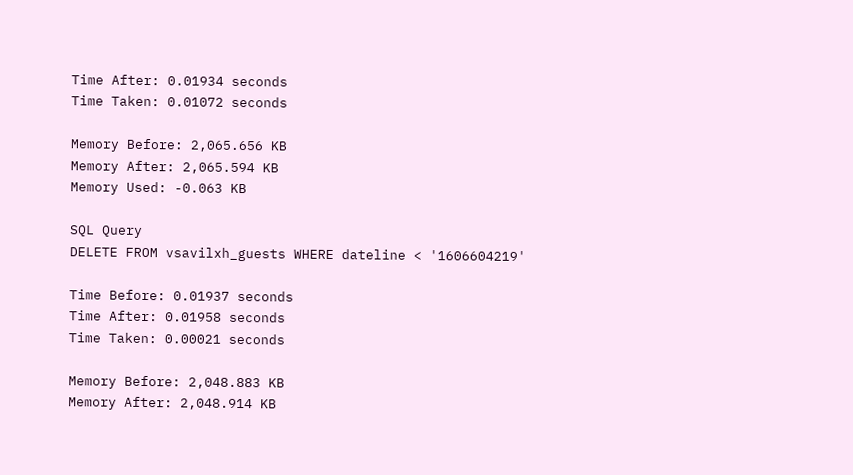Time After: 0.01934 seconds
Time Taken: 0.01072 seconds

Memory Before: 2,065.656 KB
Memory After: 2,065.594 KB
Memory Used: -0.063 KB

SQL Query
DELETE FROM vsavilxh_guests WHERE dateline < '1606604219'

Time Before: 0.01937 seconds
Time After: 0.01958 seconds
Time Taken: 0.00021 seconds

Memory Before: 2,048.883 KB
Memory After: 2,048.914 KB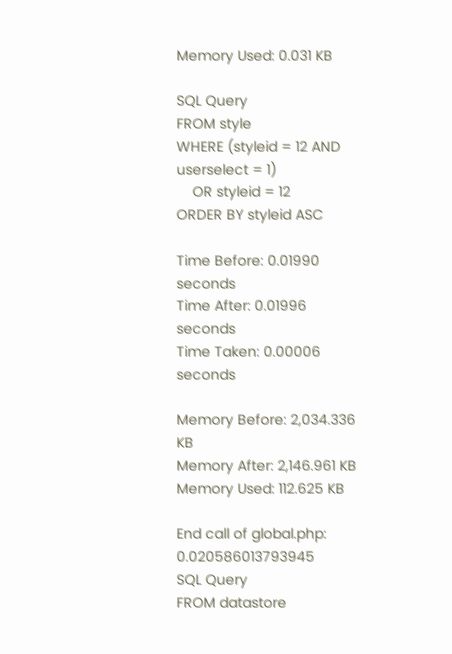Memory Used: 0.031 KB

SQL Query
FROM style
WHERE (styleid = 12 AND userselect = 1)
    OR styleid = 12
ORDER BY styleid ASC

Time Before: 0.01990 seconds
Time After: 0.01996 seconds
Time Taken: 0.00006 seconds

Memory Before: 2,034.336 KB
Memory After: 2,146.961 KB
Memory Used: 112.625 KB

End call of global.php: 0.020586013793945
SQL Query
FROM datastore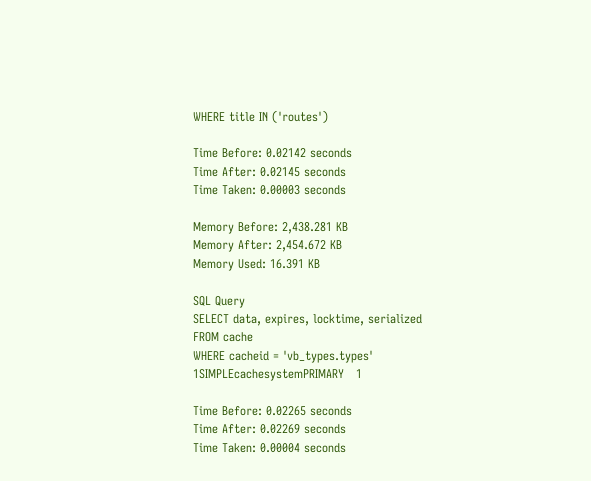WHERE title IN ('routes')

Time Before: 0.02142 seconds
Time After: 0.02145 seconds
Time Taken: 0.00003 seconds

Memory Before: 2,438.281 KB
Memory After: 2,454.672 KB
Memory Used: 16.391 KB

SQL Query
SELECT data, expires, locktime, serialized
FROM cache
WHERE cacheid = 'vb_types.types'
1SIMPLEcachesystemPRIMARY   1

Time Before: 0.02265 seconds
Time After: 0.02269 seconds
Time Taken: 0.00004 seconds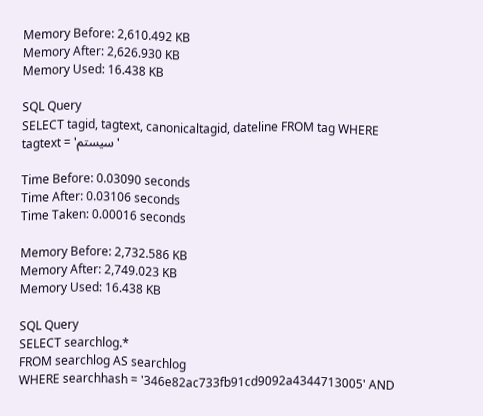Memory Before: 2,610.492 KB
Memory After: 2,626.930 KB
Memory Used: 16.438 KB

SQL Query
SELECT tagid, tagtext, canonicaltagid, dateline FROM tag WHERE tagtext = 'سیستم'

Time Before: 0.03090 seconds
Time After: 0.03106 seconds
Time Taken: 0.00016 seconds

Memory Before: 2,732.586 KB
Memory After: 2,749.023 KB
Memory Used: 16.438 KB

SQL Query
SELECT searchlog.*
FROM searchlog AS searchlog
WHERE searchhash = '346e82ac733fb91cd9092a4344713005' AND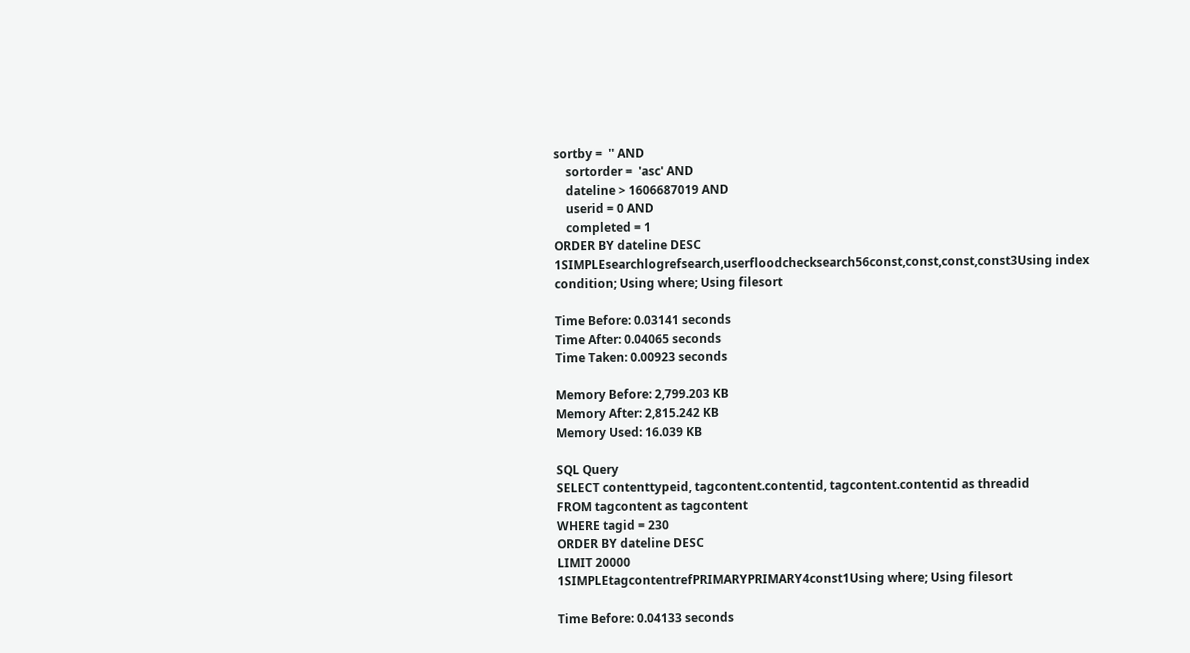sortby =  '' AND
    sortorder =  'asc' AND
    dateline > 1606687019 AND
    userid = 0 AND
    completed = 1
ORDER BY dateline DESC
1SIMPLEsearchlogrefsearch,userfloodchecksearch56const,const,const,const3Using index condition; Using where; Using filesort

Time Before: 0.03141 seconds
Time After: 0.04065 seconds
Time Taken: 0.00923 seconds

Memory Before: 2,799.203 KB
Memory After: 2,815.242 KB
Memory Used: 16.039 KB

SQL Query
SELECT contenttypeid, tagcontent.contentid, tagcontent.contentid as threadid
FROM tagcontent as tagcontent
WHERE tagid = 230
ORDER BY dateline DESC
LIMIT 20000
1SIMPLEtagcontentrefPRIMARYPRIMARY4const1Using where; Using filesort

Time Before: 0.04133 seconds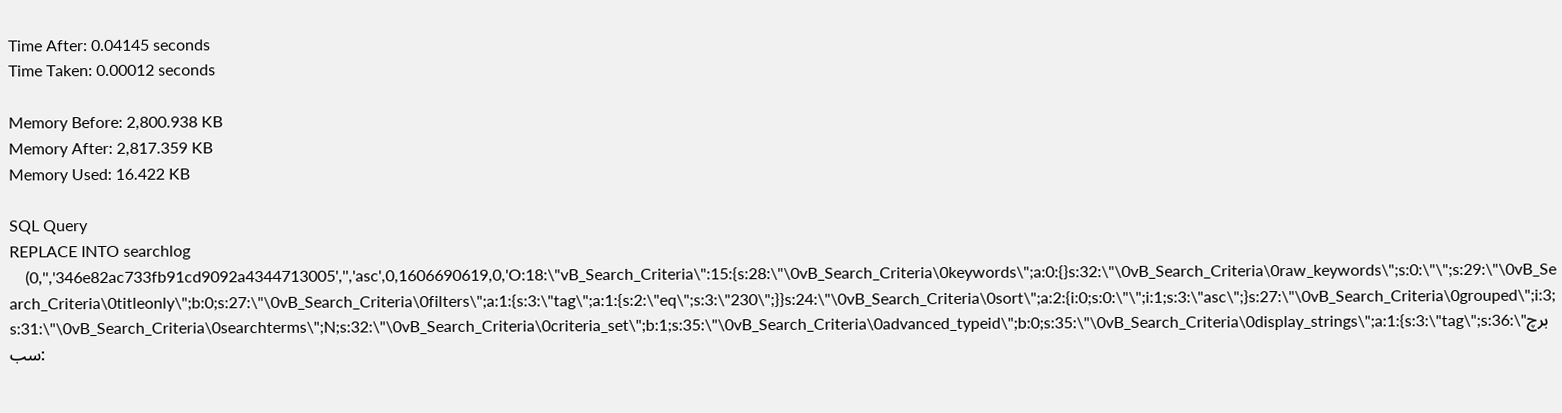Time After: 0.04145 seconds
Time Taken: 0.00012 seconds

Memory Before: 2,800.938 KB
Memory After: 2,817.359 KB
Memory Used: 16.422 KB

SQL Query
REPLACE INTO searchlog
    (0,'','346e82ac733fb91cd9092a4344713005','','asc',0,1606690619,0,'O:18:\"vB_Search_Criteria\":15:{s:28:\"\0vB_Search_Criteria\0keywords\";a:0:{}s:32:\"\0vB_Search_Criteria\0raw_keywords\";s:0:\"\";s:29:\"\0vB_Search_Criteria\0titleonly\";b:0;s:27:\"\0vB_Search_Criteria\0filters\";a:1:{s:3:\"tag\";a:1:{s:2:\"eq\";s:3:\"230\";}}s:24:\"\0vB_Search_Criteria\0sort\";a:2:{i:0;s:0:\"\";i:1;s:3:\"asc\";}s:27:\"\0vB_Search_Criteria\0grouped\";i:3;s:31:\"\0vB_Search_Criteria\0searchterms\";N;s:32:\"\0vB_Search_Criteria\0criteria_set\";b:1;s:35:\"\0vB_Search_Criteria\0advanced_typeid\";b:0;s:35:\"\0vB_Search_Criteria\0display_strings\";a:1:{s:3:\"tag\";s:36:\"برچسب: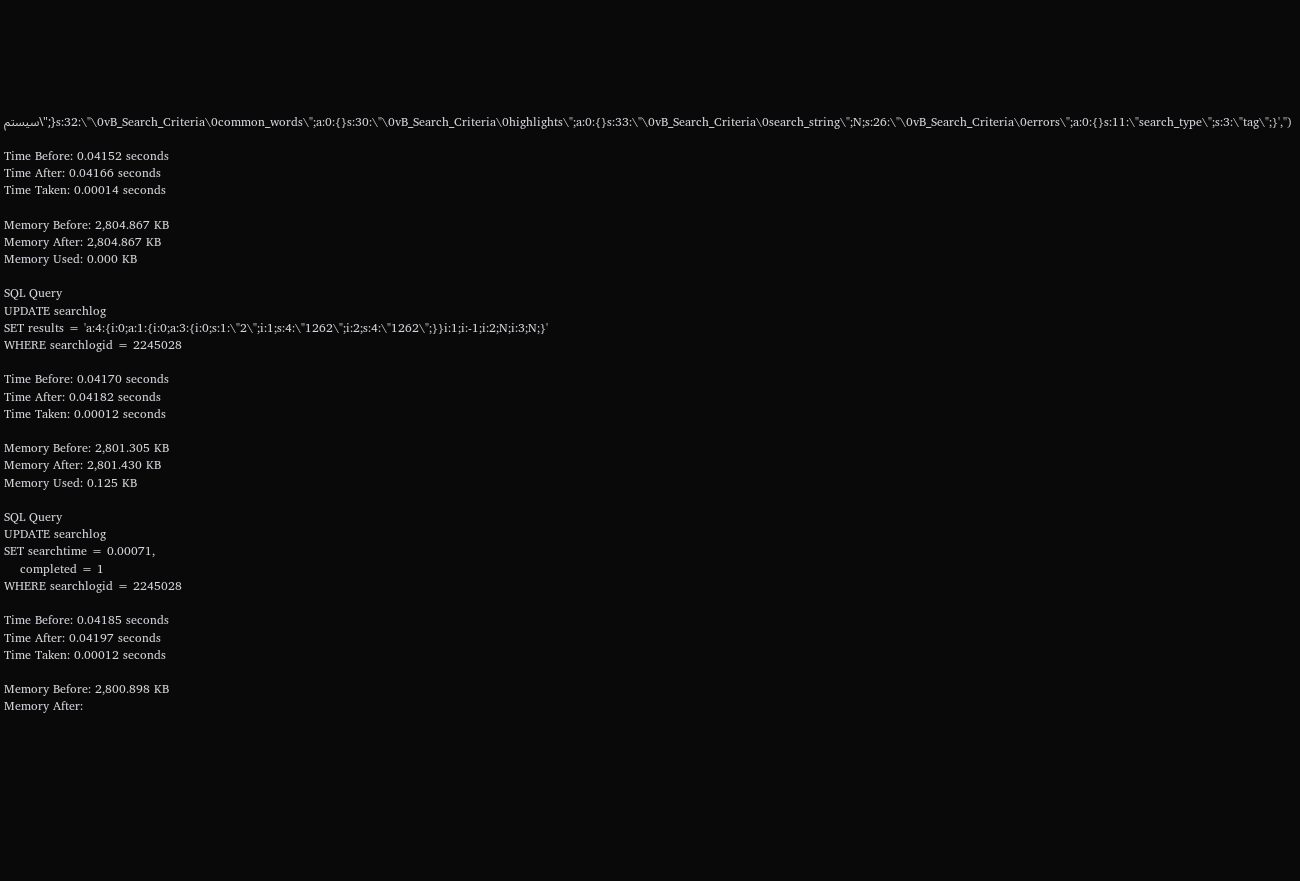سیستم\";}s:32:\"\0vB_Search_Criteria\0common_words\";a:0:{}s:30:\"\0vB_Search_Criteria\0highlights\";a:0:{}s:33:\"\0vB_Search_Criteria\0search_string\";N;s:26:\"\0vB_Search_Criteria\0errors\";a:0:{}s:11:\"search_type\";s:3:\"tag\";}','')

Time Before: 0.04152 seconds
Time After: 0.04166 seconds
Time Taken: 0.00014 seconds

Memory Before: 2,804.867 KB
Memory After: 2,804.867 KB
Memory Used: 0.000 KB

SQL Query
UPDATE searchlog
SET results = 'a:4:{i:0;a:1:{i:0;a:3:{i:0;s:1:\"2\";i:1;s:4:\"1262\";i:2;s:4:\"1262\";}}i:1;i:-1;i:2;N;i:3;N;}'
WHERE searchlogid = 2245028

Time Before: 0.04170 seconds
Time After: 0.04182 seconds
Time Taken: 0.00012 seconds

Memory Before: 2,801.305 KB
Memory After: 2,801.430 KB
Memory Used: 0.125 KB

SQL Query
UPDATE searchlog
SET searchtime = 0.00071,
    completed = 1
WHERE searchlogid = 2245028

Time Before: 0.04185 seconds
Time After: 0.04197 seconds
Time Taken: 0.00012 seconds

Memory Before: 2,800.898 KB
Memory After: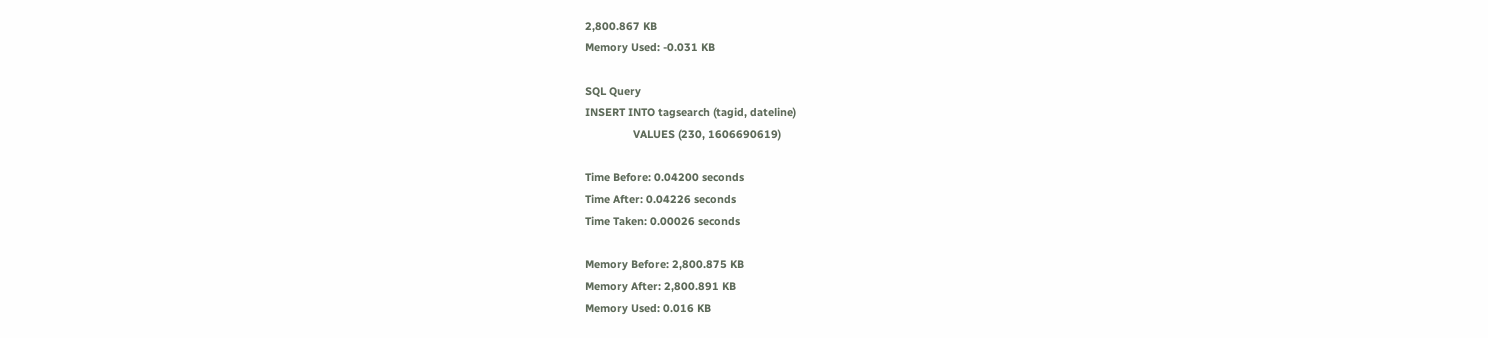2,800.867 KB
Memory Used: -0.031 KB

SQL Query
INSERT INTO tagsearch (tagid, dateline)
                VALUES (230, 1606690619)

Time Before: 0.04200 seconds
Time After: 0.04226 seconds
Time Taken: 0.00026 seconds

Memory Before: 2,800.875 KB
Memory After: 2,800.891 KB
Memory Used: 0.016 KB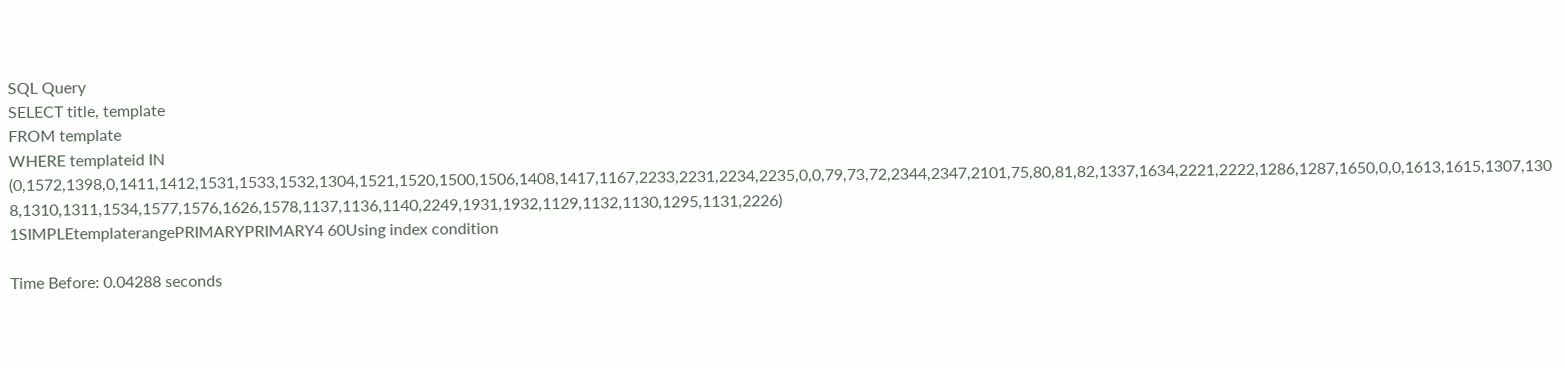SQL Query
SELECT title, template
FROM template
WHERE templateid IN (0,1572,1398,0,1411,1412,1531,1533,1532,1304,1521,1520,1500,1506,1408,1417,1167,2233,2231,2234,2235,0,0,79,73,72,2344,2347,2101,75,80,81,82,1337,1634,2221,2222,1286,1287,1650,0,0,1613,1615,1307,1308,1310,1311,1534,1577,1576,1626,1578,1137,1136,1140,2249,1931,1932,1129,1132,1130,1295,1131,2226)
1SIMPLEtemplaterangePRIMARYPRIMARY4 60Using index condition

Time Before: 0.04288 seconds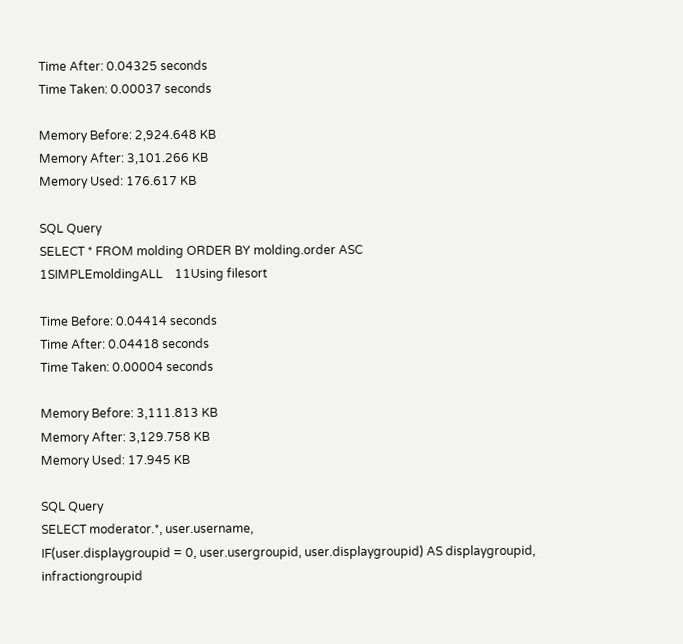Time After: 0.04325 seconds
Time Taken: 0.00037 seconds

Memory Before: 2,924.648 KB
Memory After: 3,101.266 KB
Memory Used: 176.617 KB

SQL Query
SELECT * FROM molding ORDER BY molding.order ASC
1SIMPLEmoldingALL    11Using filesort

Time Before: 0.04414 seconds
Time After: 0.04418 seconds
Time Taken: 0.00004 seconds

Memory Before: 3,111.813 KB
Memory After: 3,129.758 KB
Memory Used: 17.945 KB

SQL Query
SELECT moderator.*, user.username,
IF(user.displaygroupid = 0, user.usergroupid, user.displaygroupid) AS displaygroupid, infractiongroupid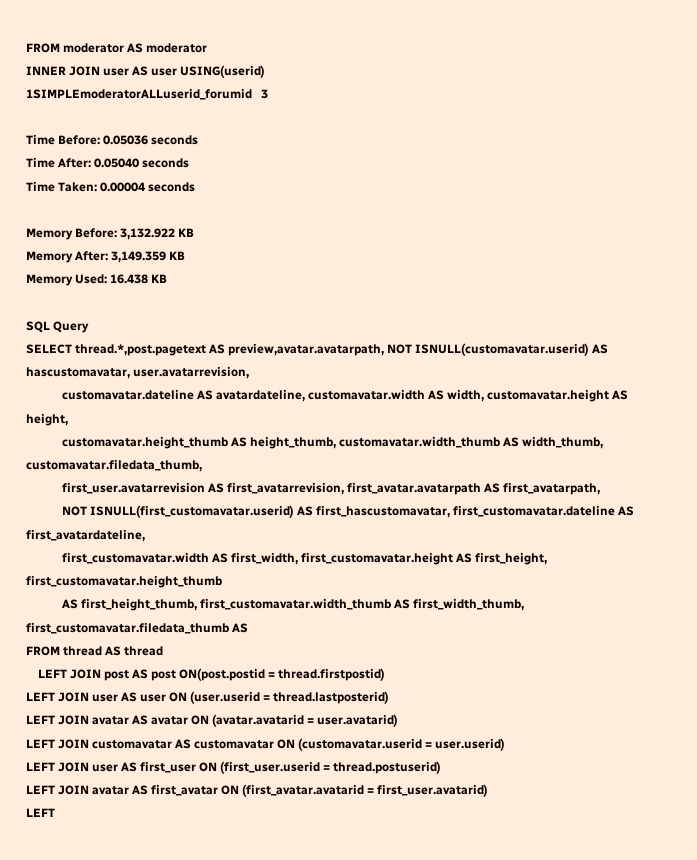FROM moderator AS moderator
INNER JOIN user AS user USING(userid)
1SIMPLEmoderatorALLuserid_forumid   3

Time Before: 0.05036 seconds
Time After: 0.05040 seconds
Time Taken: 0.00004 seconds

Memory Before: 3,132.922 KB
Memory After: 3,149.359 KB
Memory Used: 16.438 KB

SQL Query
SELECT thread.*,post.pagetext AS preview,avatar.avatarpath, NOT ISNULL(customavatar.userid) AS hascustomavatar, user.avatarrevision,
            customavatar.dateline AS avatardateline, customavatar.width AS width, customavatar.height AS height,
            customavatar.height_thumb AS height_thumb, customavatar.width_thumb AS width_thumb, customavatar.filedata_thumb,
            first_user.avatarrevision AS first_avatarrevision, first_avatar.avatarpath AS first_avatarpath,
            NOT ISNULL(first_customavatar.userid) AS first_hascustomavatar, first_customavatar.dateline AS first_avatardateline,
            first_customavatar.width AS first_width, first_customavatar.height AS first_height, first_customavatar.height_thumb
            AS first_height_thumb, first_customavatar.width_thumb AS first_width_thumb, first_customavatar.filedata_thumb AS
FROM thread AS thread
    LEFT JOIN post AS post ON(post.postid = thread.firstpostid)
LEFT JOIN user AS user ON (user.userid = thread.lastposterid)
LEFT JOIN avatar AS avatar ON (avatar.avatarid = user.avatarid)
LEFT JOIN customavatar AS customavatar ON (customavatar.userid = user.userid)
LEFT JOIN user AS first_user ON (first_user.userid = thread.postuserid)
LEFT JOIN avatar AS first_avatar ON (first_avatar.avatarid = first_user.avatarid)
LEFT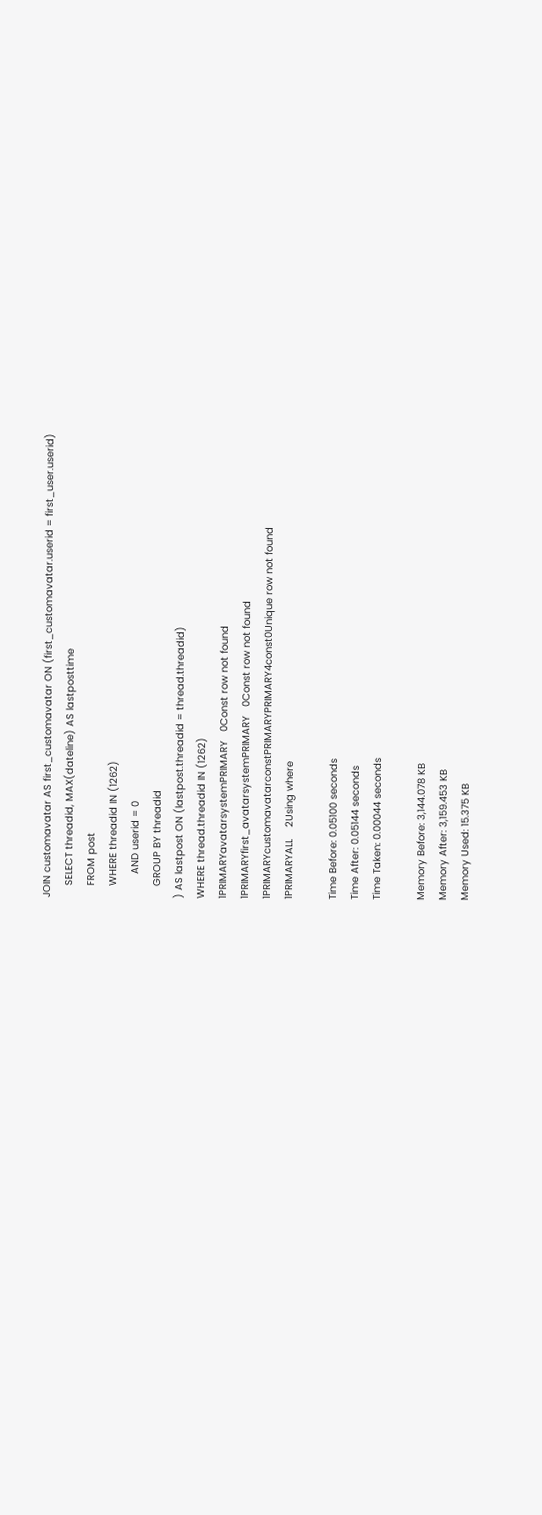JOIN customavatar AS first_customavatar ON (first_customavatar.userid = first_user.userid)
    SELECT threadid, MAX(dateline) AS lastposttime
    FROM post
    WHERE threadid IN (1262)
        AND userid = 0
    GROUP BY threadid
) AS lastpost ON (lastpost.threadid = thread.threadid)
WHERE thread.threadid IN (1262)
1PRIMARYavatarsystemPRIMARY   0Const row not found
1PRIMARYfirst_avatarsystemPRIMARY   0Const row not found
1PRIMARYcustomavatarconstPRIMARYPRIMARY4const0Unique row not found
1PRIMARYALL    2Using where

Time Before: 0.05100 seconds
Time After: 0.05144 seconds
Time Taken: 0.00044 seconds

Memory Before: 3,144.078 KB
Memory After: 3,159.453 KB
Memory Used: 15.375 KB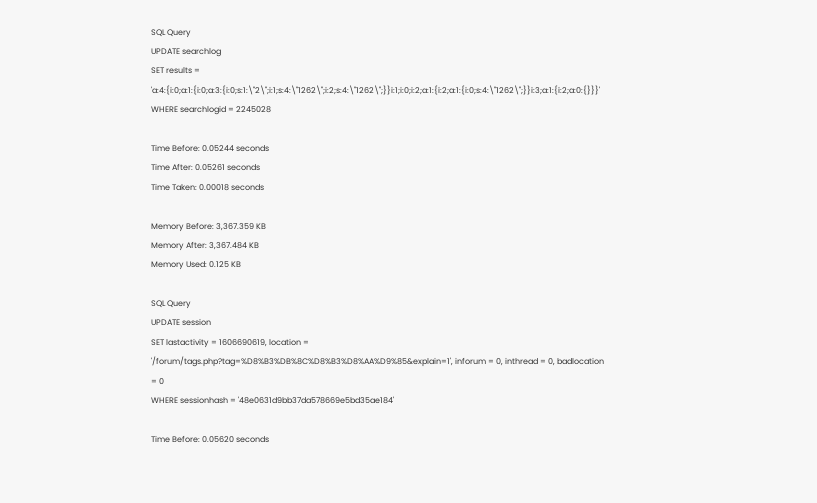SQL Query
UPDATE searchlog
SET results = 'a:4:{i:0;a:1:{i:0;a:3:{i:0;s:1:\"2\";i:1;s:4:\"1262\";i:2;s:4:\"1262\";}}i:1;i:0;i:2;a:1:{i:2;a:1:{i:0;s:4:\"1262\";}}i:3;a:1:{i:2;a:0:{}}}'
WHERE searchlogid = 2245028

Time Before: 0.05244 seconds
Time After: 0.05261 seconds
Time Taken: 0.00018 seconds

Memory Before: 3,367.359 KB
Memory After: 3,367.484 KB
Memory Used: 0.125 KB

SQL Query
UPDATE session
SET lastactivity = 1606690619, location = '/forum/tags.php?tag=%D8%B3%DB%8C%D8%B3%D8%AA%D9%85&explain=1', inforum = 0, inthread = 0, badlocation = 0
WHERE sessionhash = '48e0631d9bb37da578669e5bd35ae184'

Time Before: 0.05620 seconds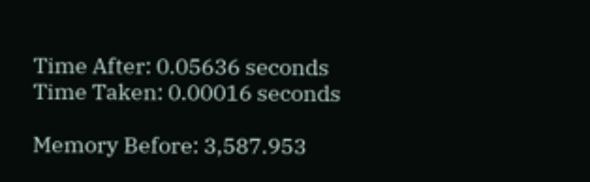Time After: 0.05636 seconds
Time Taken: 0.00016 seconds

Memory Before: 3,587.953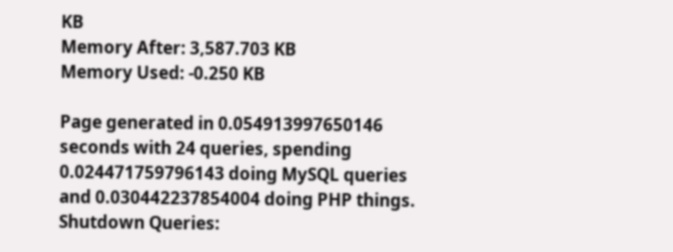KB
Memory After: 3,587.703 KB
Memory Used: -0.250 KB

Page generated in 0.054913997650146 seconds with 24 queries, spending 0.024471759796143 doing MySQL queries and 0.030442237854004 doing PHP things.
Shutdown Queries: